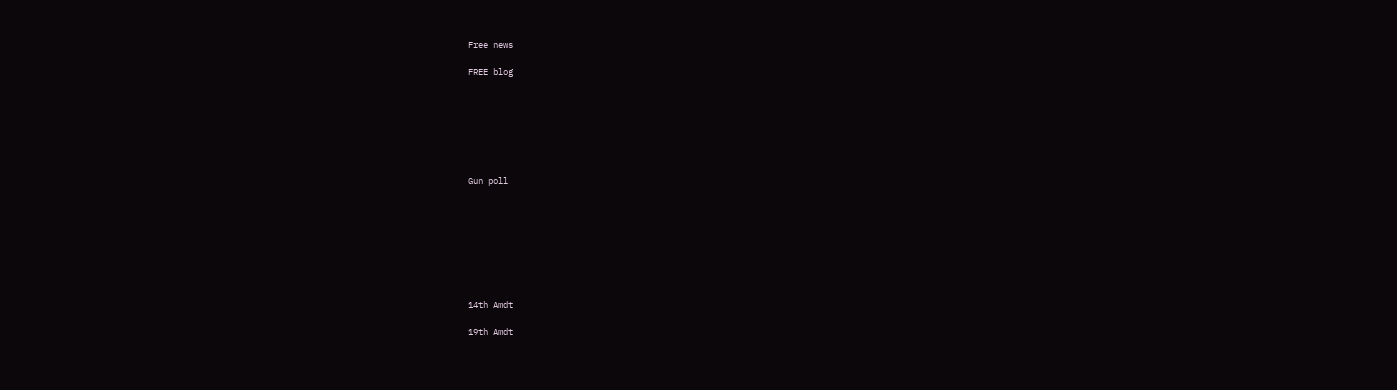Free news

FREE blog







Gun poll








14th Amdt

19th Amdt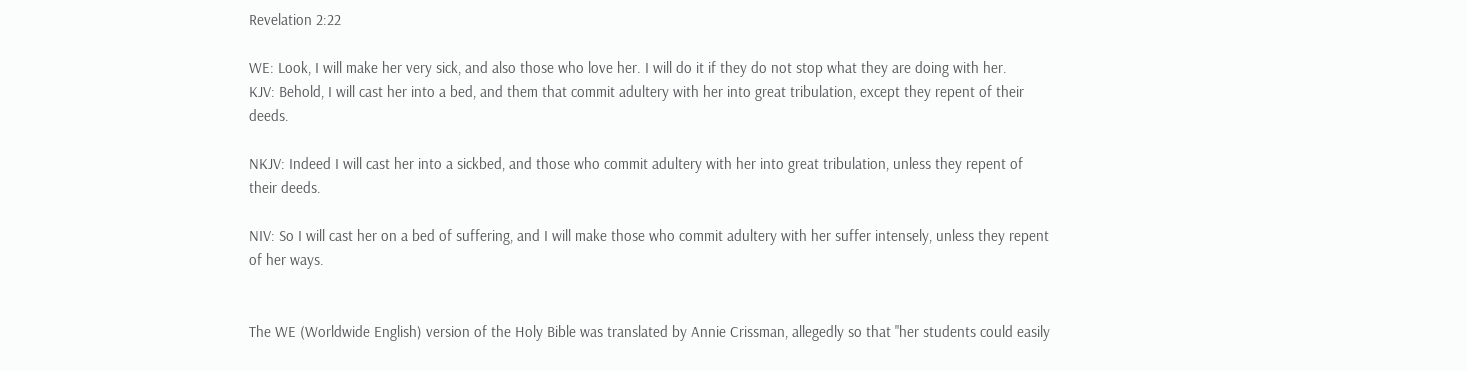Revelation 2:22

WE: Look, I will make her very sick, and also those who love her. I will do it if they do not stop what they are doing with her.
KJV: Behold, I will cast her into a bed, and them that commit adultery with her into great tribulation, except they repent of their deeds.

NKJV: Indeed I will cast her into a sickbed, and those who commit adultery with her into great tribulation, unless they repent of their deeds.

NIV: So I will cast her on a bed of suffering, and I will make those who commit adultery with her suffer intensely, unless they repent of her ways.


The WE (Worldwide English) version of the Holy Bible was translated by Annie Crissman, allegedly so that "her students could easily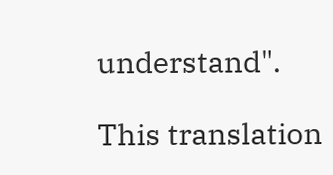understand".

This translation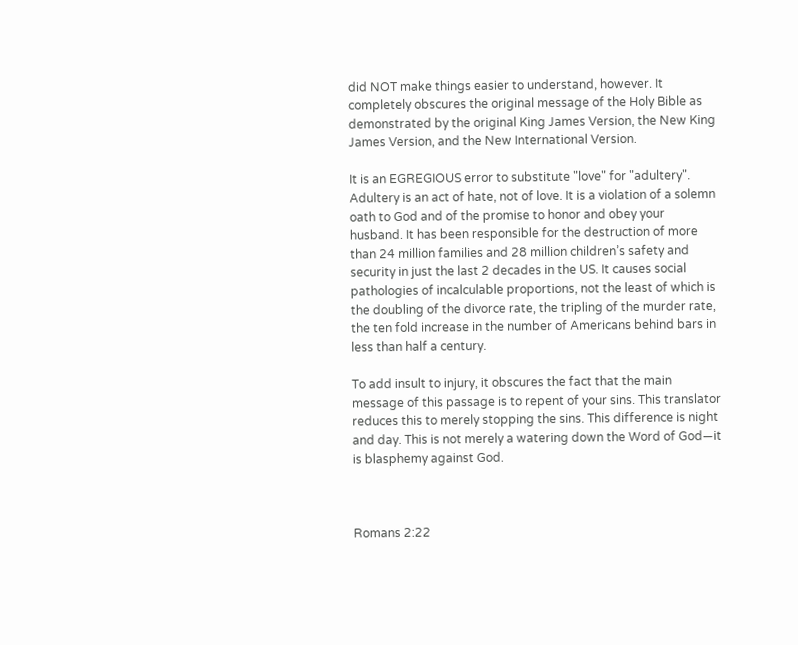did NOT make things easier to understand, however. It completely obscures the original message of the Holy Bible as demonstrated by the original King James Version, the New King James Version, and the New International Version.

It is an EGREGIOUS error to substitute "love" for "adultery". Adultery is an act of hate, not of love. It is a violation of a solemn oath to God and of the promise to honor and obey your husband. It has been responsible for the destruction of more than 24 million families and 28 million children’s safety and security in just the last 2 decades in the US. It causes social pathologies of incalculable proportions, not the least of which is the doubling of the divorce rate, the tripling of the murder rate, the ten fold increase in the number of Americans behind bars in less than half a century.

To add insult to injury, it obscures the fact that the main message of this passage is to repent of your sins. This translator reduces this to merely stopping the sins. This difference is night and day. This is not merely a watering down the Word of God—it is blasphemy against God.



Romans 2:22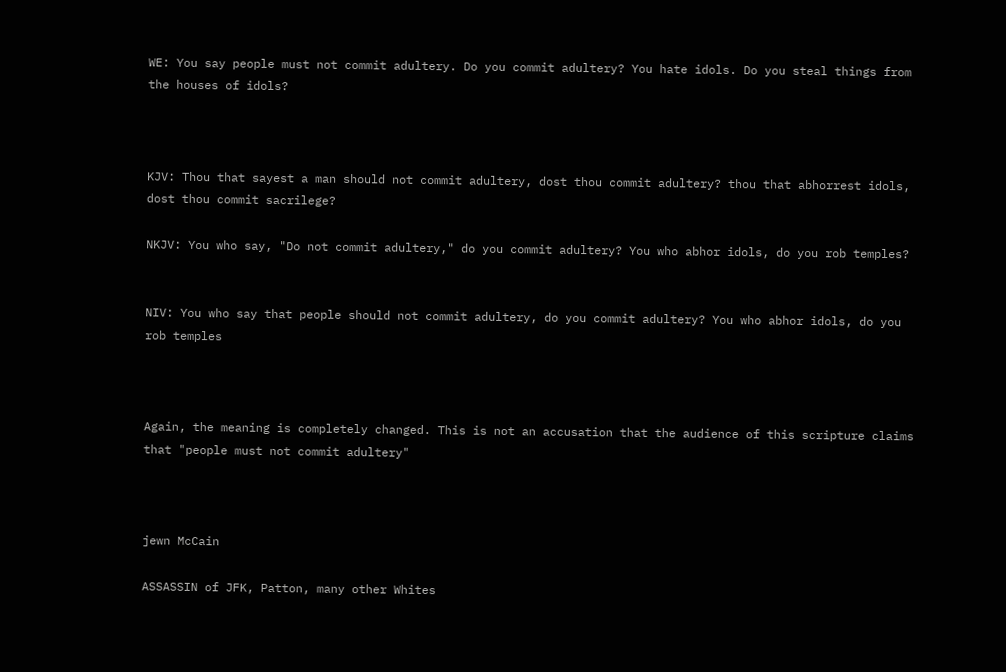WE: You say people must not commit adultery. Do you commit adultery? You hate idols. Do you steal things from the houses of idols?



KJV: Thou that sayest a man should not commit adultery, dost thou commit adultery? thou that abhorrest idols, dost thou commit sacrilege?

NKJV: You who say, "Do not commit adultery," do you commit adultery? You who abhor idols, do you rob temples?


NIV: You who say that people should not commit adultery, do you commit adultery? You who abhor idols, do you rob temples



Again, the meaning is completely changed. This is not an accusation that the audience of this scripture claims that "people must not commit adultery"



jewn McCain

ASSASSIN of JFK, Patton, many other Whites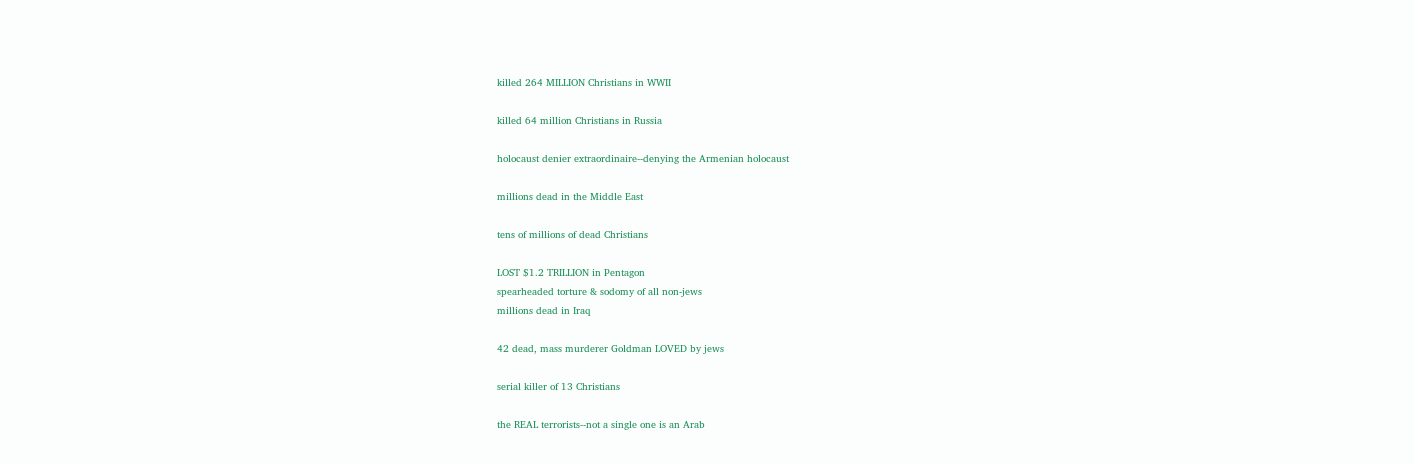killed 264 MILLION Christians in WWII

killed 64 million Christians in Russia

holocaust denier extraordinaire--denying the Armenian holocaust

millions dead in the Middle East

tens of millions of dead Christians

LOST $1.2 TRILLION in Pentagon
spearheaded torture & sodomy of all non-jews
millions dead in Iraq

42 dead, mass murderer Goldman LOVED by jews

serial killer of 13 Christians

the REAL terrorists--not a single one is an Arab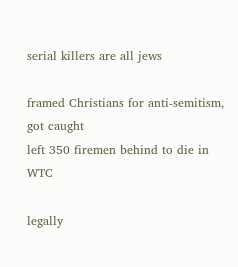serial killers are all jews

framed Christians for anti-semitism, got caught
left 350 firemen behind to die in WTC

legally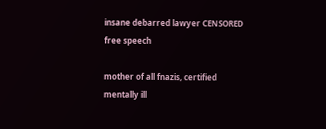insane debarred lawyer CENSORED free speech

mother of all fnazis, certified mentally ill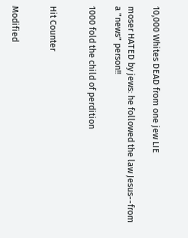10,000 Whites DEAD from one jew LIE

moser HATED by jews: he followed the law Jesus--from a "news" person!!

1000 fold the child of perdition


Hit Counter


Modified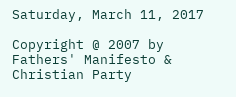Saturday, March 11, 2017

Copyright @ 2007 by Fathers' Manifesto & Christian Party